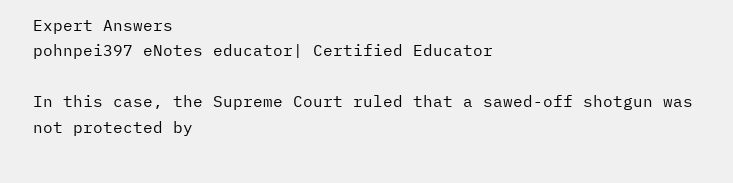Expert Answers
pohnpei397 eNotes educator| Certified Educator

In this case, the Supreme Court ruled that a sawed-off shotgun was not protected by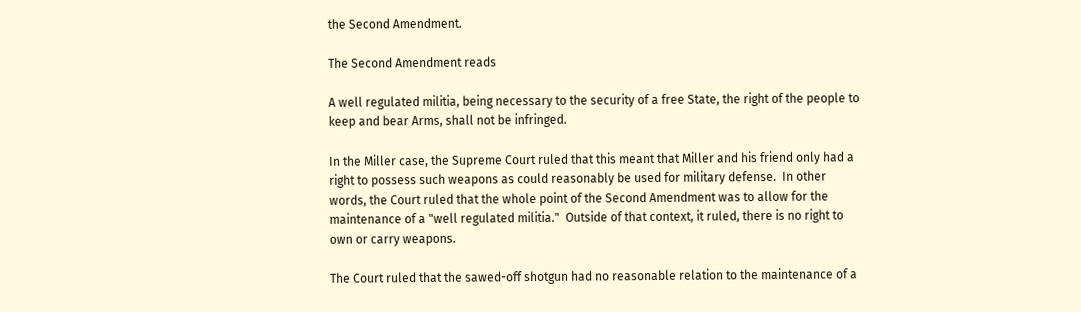the Second Amendment.

The Second Amendment reads

A well regulated militia, being necessary to the security of a free State, the right of the people to keep and bear Arms, shall not be infringed.

In the Miller case, the Supreme Court ruled that this meant that Miller and his friend only had a right to possess such weapons as could reasonably be used for military defense.  In other words, the Court ruled that the whole point of the Second Amendment was to allow for the maintenance of a "well regulated militia."  Outside of that context, it ruled, there is no right to own or carry weapons.

The Court ruled that the sawed-off shotgun had no reasonable relation to the maintenance of a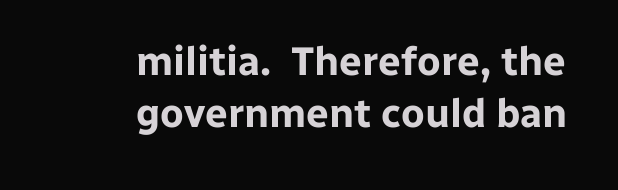militia.  Therefore, the government could ban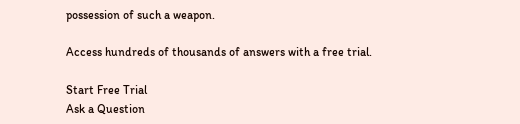possession of such a weapon.

Access hundreds of thousands of answers with a free trial.

Start Free Trial
Ask a Question